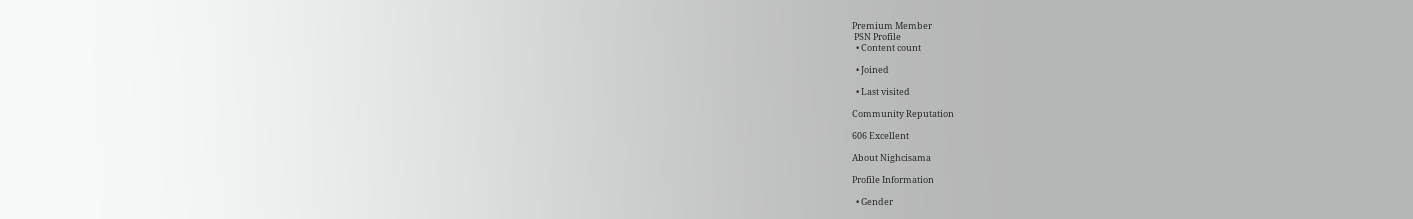Premium Member
 PSN Profile
  • Content count

  • Joined

  • Last visited

Community Reputation

606 Excellent

About Nighcisama

Profile Information

  • Gender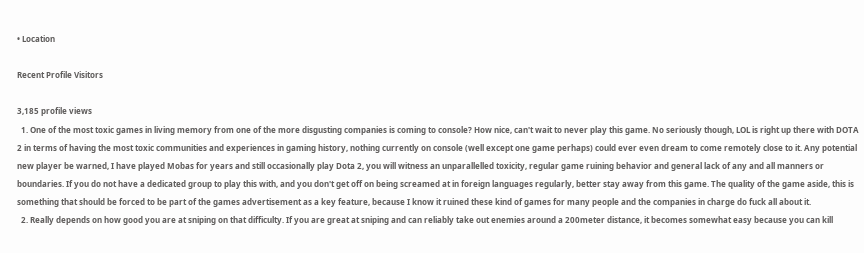• Location

Recent Profile Visitors

3,185 profile views
  1. One of the most toxic games in living memory from one of the more disgusting companies is coming to console? How nice, can't wait to never play this game. No seriously though, LOL is right up there with DOTA 2 in terms of having the most toxic communities and experiences in gaming history, nothing currently on console (well except one game perhaps) could ever even dream to come remotely close to it. Any potential new player be warned, I have played Mobas for years and still occasionally play Dota 2, you will witness an unparallelled toxicity, regular game ruining behavior and general lack of any and all manners or boundaries. If you do not have a dedicated group to play this with, and you don't get off on being screamed at in foreign languages regularly, better stay away from this game. The quality of the game aside, this is something that should be forced to be part of the games advertisement as a key feature, because I know it ruined these kind of games for many people and the companies in charge do fuck all about it.
  2. Really depends on how good you are at sniping on that difficulty. If you are great at sniping and can reliably take out enemies around a 200meter distance, it becomes somewhat easy because you can kill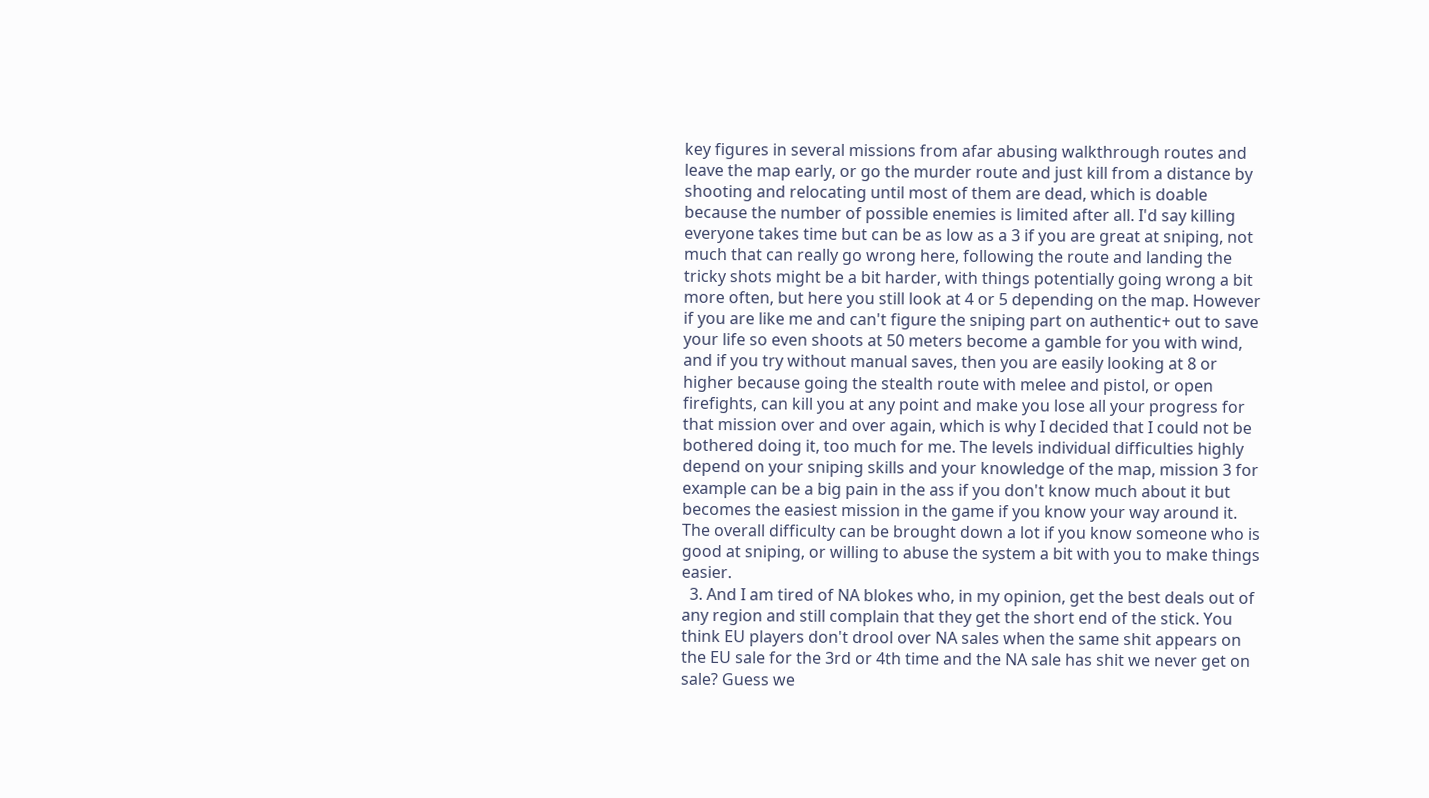key figures in several missions from afar abusing walkthrough routes and leave the map early, or go the murder route and just kill from a distance by shooting and relocating until most of them are dead, which is doable because the number of possible enemies is limited after all. I'd say killing everyone takes time but can be as low as a 3 if you are great at sniping, not much that can really go wrong here, following the route and landing the tricky shots might be a bit harder, with things potentially going wrong a bit more often, but here you still look at 4 or 5 depending on the map. However if you are like me and can't figure the sniping part on authentic+ out to save your life so even shoots at 50 meters become a gamble for you with wind, and if you try without manual saves, then you are easily looking at 8 or higher because going the stealth route with melee and pistol, or open firefights, can kill you at any point and make you lose all your progress for that mission over and over again, which is why I decided that I could not be bothered doing it, too much for me. The levels individual difficulties highly depend on your sniping skills and your knowledge of the map, mission 3 for example can be a big pain in the ass if you don't know much about it but becomes the easiest mission in the game if you know your way around it. The overall difficulty can be brought down a lot if you know someone who is good at sniping, or willing to abuse the system a bit with you to make things easier.
  3. And I am tired of NA blokes who, in my opinion, get the best deals out of any region and still complain that they get the short end of the stick. You think EU players don't drool over NA sales when the same shit appears on the EU sale for the 3rd or 4th time and the NA sale has shit we never get on sale? Guess we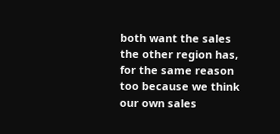both want the sales the other region has, for the same reason too because we think our own sales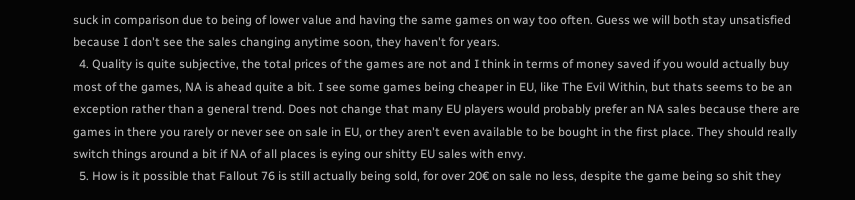suck in comparison due to being of lower value and having the same games on way too often. Guess we will both stay unsatisfied because I don't see the sales changing anytime soon, they haven't for years.
  4. Quality is quite subjective, the total prices of the games are not and I think in terms of money saved if you would actually buy most of the games, NA is ahead quite a bit. I see some games being cheaper in EU, like The Evil Within, but thats seems to be an exception rather than a general trend. Does not change that many EU players would probably prefer an NA sales because there are games in there you rarely or never see on sale in EU, or they aren't even available to be bought in the first place. They should really switch things around a bit if NA of all places is eying our shitty EU sales with envy.
  5. How is it possible that Fallout 76 is still actually being sold, for over 20€ on sale no less, despite the game being so shit they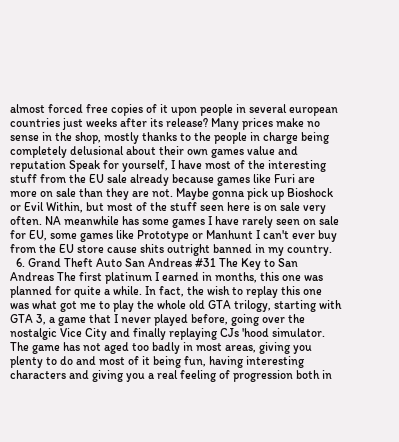almost forced free copies of it upon people in several european countries just weeks after its release? Many prices make no sense in the shop, mostly thanks to the people in charge being completely delusional about their own games value and reputation Speak for yourself, I have most of the interesting stuff from the EU sale already because games like Furi are more on sale than they are not. Maybe gonna pick up Bioshock or Evil Within, but most of the stuff seen here is on sale very often. NA meanwhile has some games I have rarely seen on sale for EU, some games like Prototype or Manhunt I can't ever buy from the EU store cause shits outright banned in my country.
  6. Grand Theft Auto San Andreas #31 The Key to San Andreas The first platinum I earned in months, this one was planned for quite a while. In fact, the wish to replay this one was what got me to play the whole old GTA trilogy, starting with GTA 3, a game that I never played before, going over the nostalgic Vice City and finally replaying CJs 'hood simulator. The game has not aged too badly in most areas, giving you plenty to do and most of it being fun, having interesting characters and giving you a real feeling of progression both in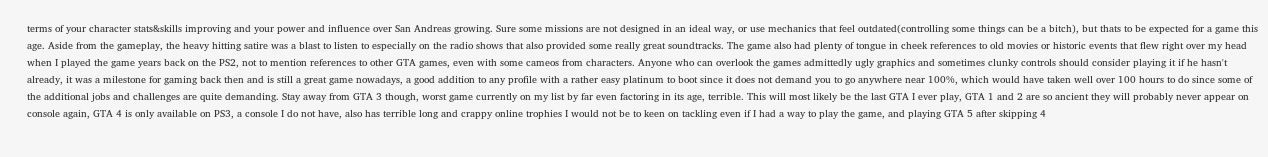terms of your character stats&skills improving and your power and influence over San Andreas growing. Sure some missions are not designed in an ideal way, or use mechanics that feel outdated(controlling some things can be a bitch), but thats to be expected for a game this age. Aside from the gameplay, the heavy hitting satire was a blast to listen to especially on the radio shows that also provided some really great soundtracks. The game also had plenty of tongue in cheek references to old movies or historic events that flew right over my head when I played the game years back on the PS2, not to mention references to other GTA games, even with some cameos from characters. Anyone who can overlook the games admittedly ugly graphics and sometimes clunky controls should consider playing it if he hasn't already, it was a milestone for gaming back then and is still a great game nowadays, a good addition to any profile with a rather easy platinum to boot since it does not demand you to go anywhere near 100%, which would have taken well over 100 hours to do since some of the additional jobs and challenges are quite demanding. Stay away from GTA 3 though, worst game currently on my list by far even factoring in its age, terrible. This will most likely be the last GTA I ever play, GTA 1 and 2 are so ancient they will probably never appear on console again, GTA 4 is only available on PS3, a console I do not have, also has terrible long and crappy online trophies I would not be to keen on tackling even if I had a way to play the game, and playing GTA 5 after skipping 4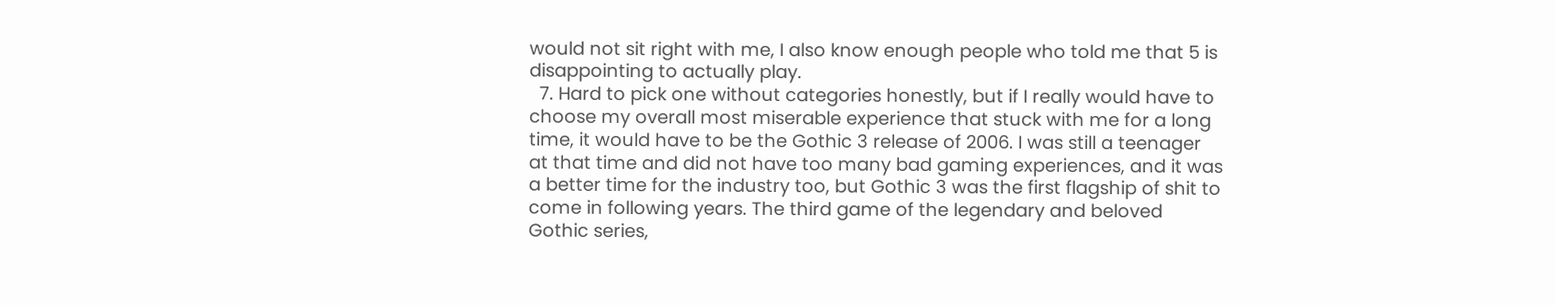would not sit right with me, I also know enough people who told me that 5 is disappointing to actually play.
  7. Hard to pick one without categories honestly, but if I really would have to choose my overall most miserable experience that stuck with me for a long time, it would have to be the Gothic 3 release of 2006. I was still a teenager at that time and did not have too many bad gaming experiences, and it was a better time for the industry too, but Gothic 3 was the first flagship of shit to come in following years. The third game of the legendary and beloved Gothic series,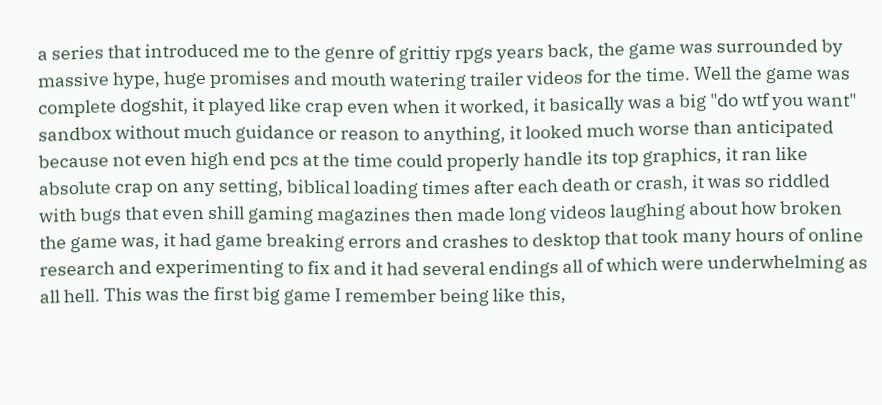a series that introduced me to the genre of grittiy rpgs years back, the game was surrounded by massive hype, huge promises and mouth watering trailer videos for the time. Well the game was complete dogshit, it played like crap even when it worked, it basically was a big "do wtf you want" sandbox without much guidance or reason to anything, it looked much worse than anticipated because not even high end pcs at the time could properly handle its top graphics, it ran like absolute crap on any setting, biblical loading times after each death or crash, it was so riddled with bugs that even shill gaming magazines then made long videos laughing about how broken the game was, it had game breaking errors and crashes to desktop that took many hours of online research and experimenting to fix and it had several endings all of which were underwhelming as all hell. This was the first big game I remember being like this,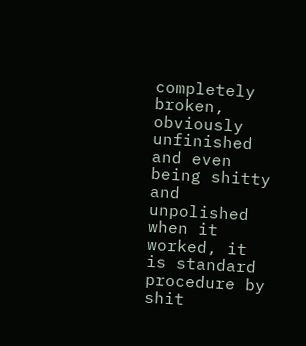completely broken, obviously unfinished and even being shitty and unpolished when it worked, it is standard procedure by shit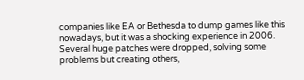companies like EA or Bethesda to dump games like this nowadays, but it was a shocking experience in 2006. Several huge patches were dropped, solving some problems but creating others,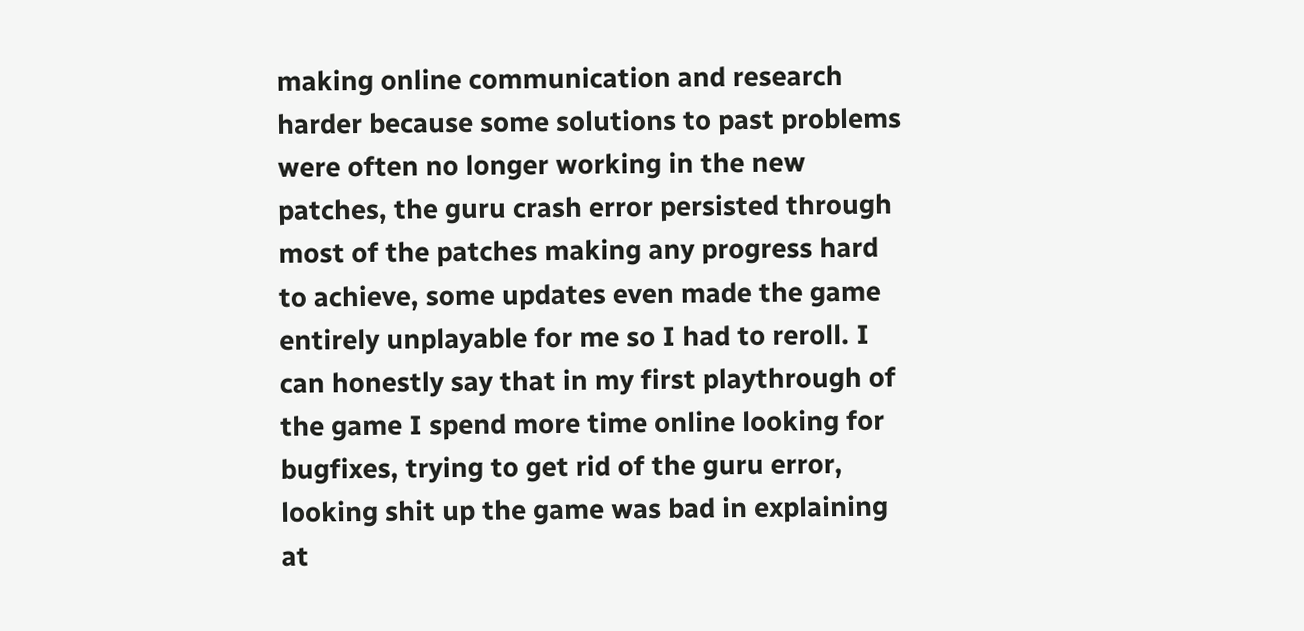making online communication and research harder because some solutions to past problems were often no longer working in the new patches, the guru crash error persisted through most of the patches making any progress hard to achieve, some updates even made the game entirely unplayable for me so I had to reroll. I can honestly say that in my first playthrough of the game I spend more time online looking for bugfixes, trying to get rid of the guru error, looking shit up the game was bad in explaining at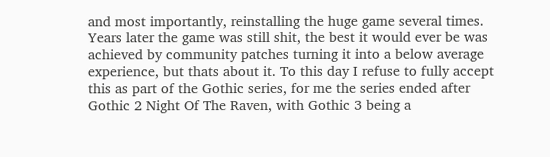and most importantly, reinstalling the huge game several times. Years later the game was still shit, the best it would ever be was achieved by community patches turning it into a below average experience, but thats about it. To this day I refuse to fully accept this as part of the Gothic series, for me the series ended after Gothic 2 Night Of The Raven, with Gothic 3 being a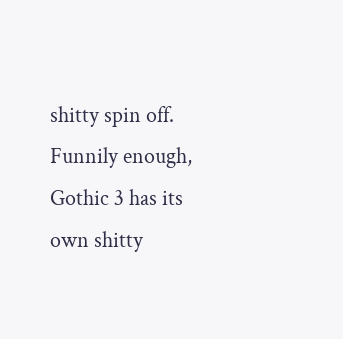shitty spin off. Funnily enough, Gothic 3 has its own shitty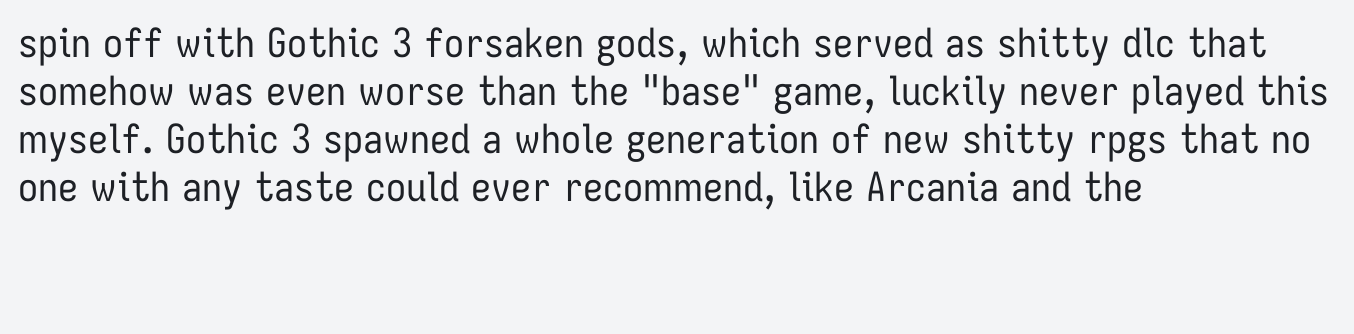spin off with Gothic 3 forsaken gods, which served as shitty dlc that somehow was even worse than the "base" game, luckily never played this myself. Gothic 3 spawned a whole generation of new shitty rpgs that no one with any taste could ever recommend, like Arcania and the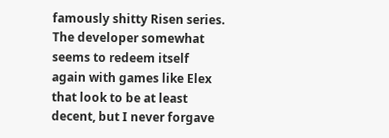famously shitty Risen series. The developer somewhat seems to redeem itself again with games like Elex that look to be at least decent, but I never forgave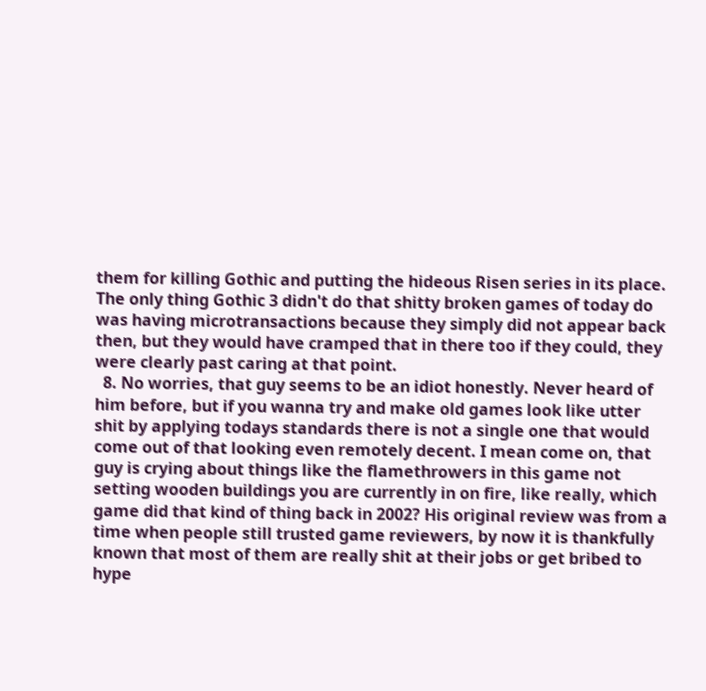them for killing Gothic and putting the hideous Risen series in its place. The only thing Gothic 3 didn't do that shitty broken games of today do was having microtransactions because they simply did not appear back then, but they would have cramped that in there too if they could, they were clearly past caring at that point.
  8. No worries, that guy seems to be an idiot honestly. Never heard of him before, but if you wanna try and make old games look like utter shit by applying todays standards there is not a single one that would come out of that looking even remotely decent. I mean come on, that guy is crying about things like the flamethrowers in this game not setting wooden buildings you are currently in on fire, like really, which game did that kind of thing back in 2002? His original review was from a time when people still trusted game reviewers, by now it is thankfully known that most of them are really shit at their jobs or get bribed to hype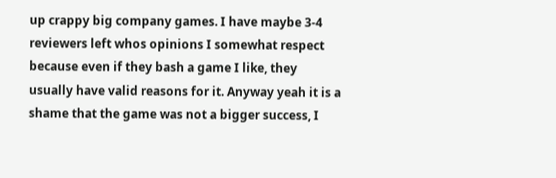up crappy big company games. I have maybe 3-4 reviewers left whos opinions I somewhat respect because even if they bash a game I like, they usually have valid reasons for it. Anyway yeah it is a shame that the game was not a bigger success, I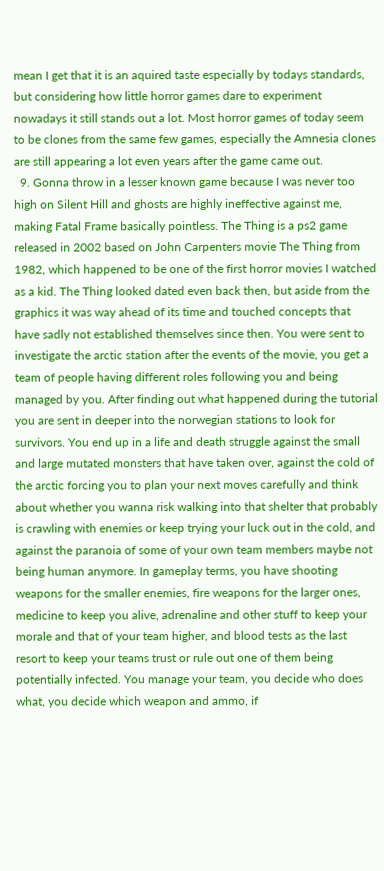mean I get that it is an aquired taste especially by todays standards, but considering how little horror games dare to experiment nowadays it still stands out a lot. Most horror games of today seem to be clones from the same few games, especially the Amnesia clones are still appearing a lot even years after the game came out.
  9. Gonna throw in a lesser known game because I was never too high on Silent Hill and ghosts are highly ineffective against me, making Fatal Frame basically pointless. The Thing is a ps2 game released in 2002 based on John Carpenters movie The Thing from 1982, which happened to be one of the first horror movies I watched as a kid. The Thing looked dated even back then, but aside from the graphics it was way ahead of its time and touched concepts that have sadly not established themselves since then. You were sent to investigate the arctic station after the events of the movie, you get a team of people having different roles following you and being managed by you. After finding out what happened during the tutorial you are sent in deeper into the norwegian stations to look for survivors. You end up in a life and death struggle against the small and large mutated monsters that have taken over, against the cold of the arctic forcing you to plan your next moves carefully and think about whether you wanna risk walking into that shelter that probably is crawling with enemies or keep trying your luck out in the cold, and against the paranoia of some of your own team members maybe not being human anymore. In gameplay terms, you have shooting weapons for the smaller enemies, fire weapons for the larger ones, medicine to keep you alive, adrenaline and other stuff to keep your morale and that of your team higher, and blood tests as the last resort to keep your teams trust or rule out one of them being potentially infected. You manage your team, you decide who does what, you decide which weapon and ammo, if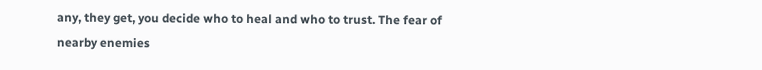any, they get, you decide who to heal and who to trust. The fear of nearby enemies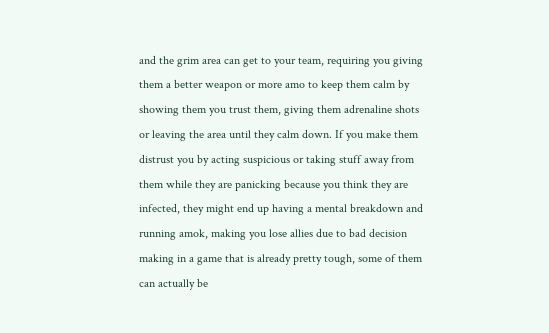and the grim area can get to your team, requiring you giving them a better weapon or more amo to keep them calm by showing them you trust them, giving them adrenaline shots or leaving the area until they calm down. If you make them distrust you by acting suspicious or taking stuff away from them while they are panicking because you think they are infected, they might end up having a mental breakdown and running amok, making you lose allies due to bad decision making in a game that is already pretty tough, some of them can actually be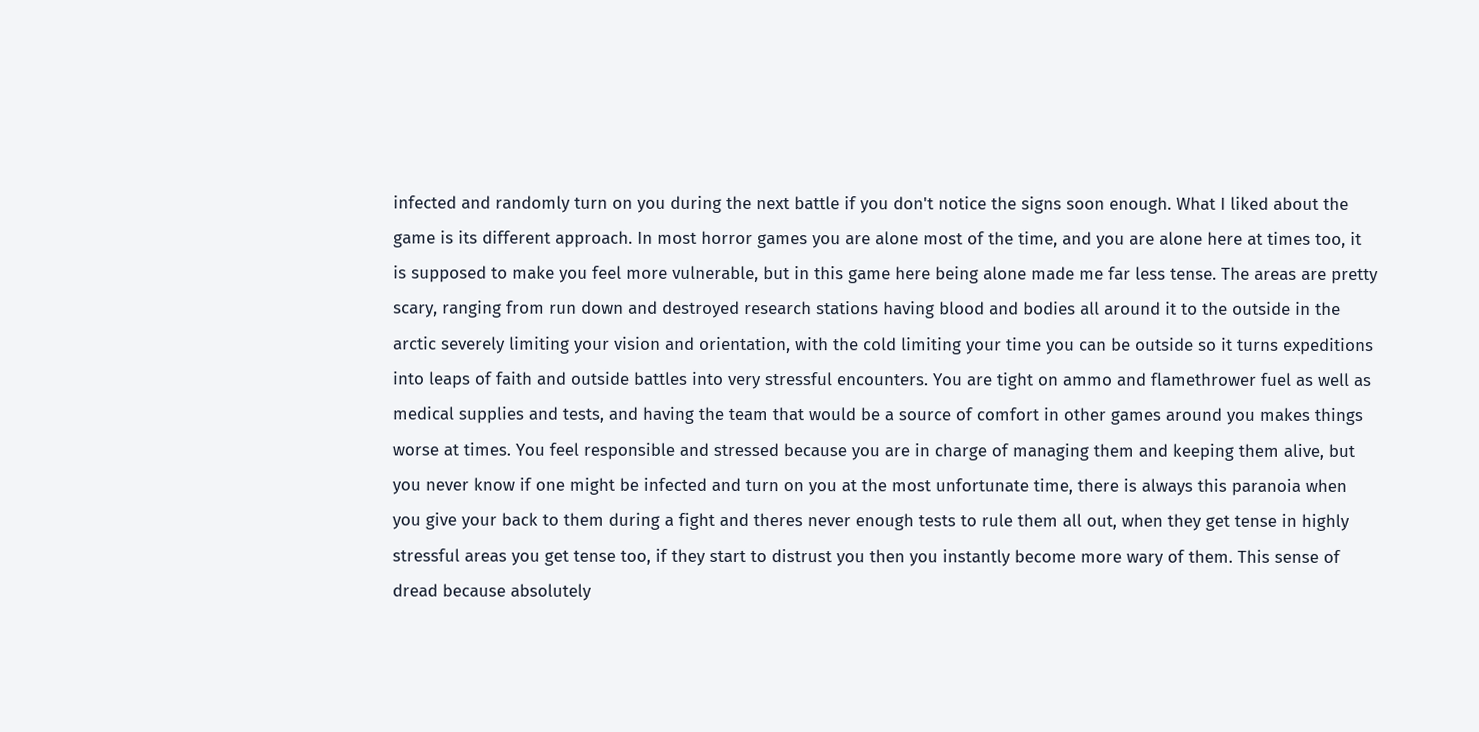infected and randomly turn on you during the next battle if you don't notice the signs soon enough. What I liked about the game is its different approach. In most horror games you are alone most of the time, and you are alone here at times too, it is supposed to make you feel more vulnerable, but in this game here being alone made me far less tense. The areas are pretty scary, ranging from run down and destroyed research stations having blood and bodies all around it to the outside in the arctic severely limiting your vision and orientation, with the cold limiting your time you can be outside so it turns expeditions into leaps of faith and outside battles into very stressful encounters. You are tight on ammo and flamethrower fuel as well as medical supplies and tests, and having the team that would be a source of comfort in other games around you makes things worse at times. You feel responsible and stressed because you are in charge of managing them and keeping them alive, but you never know if one might be infected and turn on you at the most unfortunate time, there is always this paranoia when you give your back to them during a fight and theres never enough tests to rule them all out, when they get tense in highly stressful areas you get tense too, if they start to distrust you then you instantly become more wary of them. This sense of dread because absolutely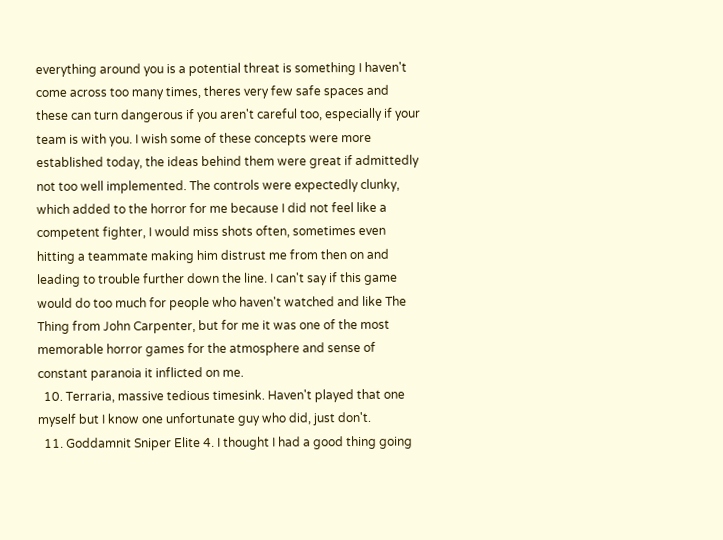everything around you is a potential threat is something I haven't come across too many times, theres very few safe spaces and these can turn dangerous if you aren't careful too, especially if your team is with you. I wish some of these concepts were more established today, the ideas behind them were great if admittedly not too well implemented. The controls were expectedly clunky, which added to the horror for me because I did not feel like a competent fighter, I would miss shots often, sometimes even hitting a teammate making him distrust me from then on and leading to trouble further down the line. I can't say if this game would do too much for people who haven't watched and like The Thing from John Carpenter, but for me it was one of the most memorable horror games for the atmosphere and sense of constant paranoia it inflicted on me.
  10. Terraria, massive tedious timesink. Haven't played that one myself but I know one unfortunate guy who did, just don't.
  11. Goddamnit Sniper Elite 4. I thought I had a good thing going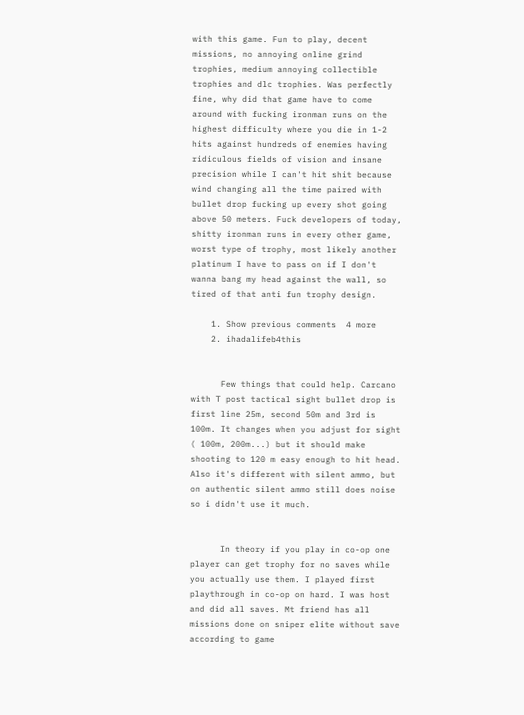with this game. Fun to play, decent missions, no annoying online grind trophies, medium annoying collectible trophies and dlc trophies. Was perfectly fine, why did that game have to come around with fucking ironman runs on the highest difficulty where you die in 1-2 hits against hundreds of enemies having ridiculous fields of vision and insane precision while I can't hit shit because wind changing all the time paired with bullet drop fucking up every shot going above 50 meters. Fuck developers of today, shitty ironman runs in every other game, worst type of trophy, most likely another platinum I have to pass on if I don't wanna bang my head against the wall, so tired of that anti fun trophy design.

    1. Show previous comments  4 more
    2. ihadalifeb4this


      Few things that could help. Carcano with T post tactical sight bullet drop is first line 25m, second 50m and 3rd is 100m. It changes when you adjust for sight ( 100m, 200m...) but it should make shooting to 120 m easy enough to hit head. Also it's different with silent ammo, but on authentic silent ammo still does noise so i didn't use it much.


      In theory if you play in co-op one player can get trophy for no saves while you actually use them. I played first playthrough in co-op on hard. I was host and did all saves. Mt friend has all missions done on sniper elite without save according to game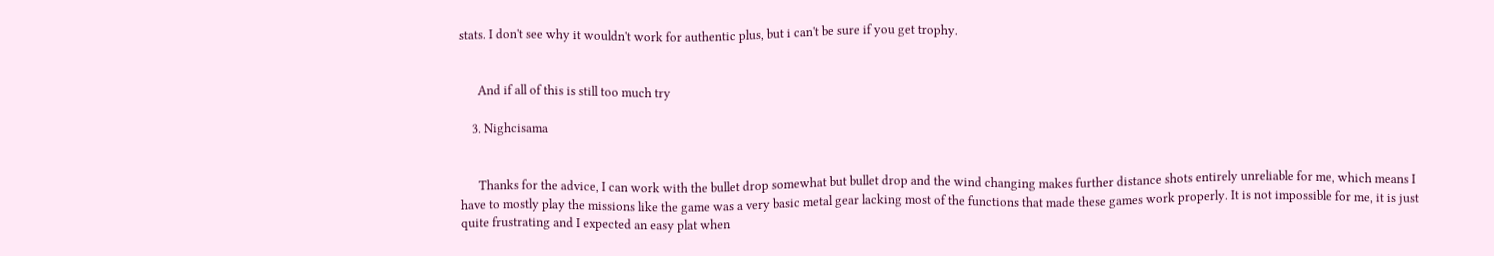stats. I don't see why it wouldn't work for authentic plus, but i can't be sure if you get trophy.


      And if all of this is still too much try

    3. Nighcisama


      Thanks for the advice, I can work with the bullet drop somewhat but bullet drop and the wind changing makes further distance shots entirely unreliable for me, which means I have to mostly play the missions like the game was a very basic metal gear lacking most of the functions that made these games work properly. It is not impossible for me, it is just quite frustrating and I expected an easy plat when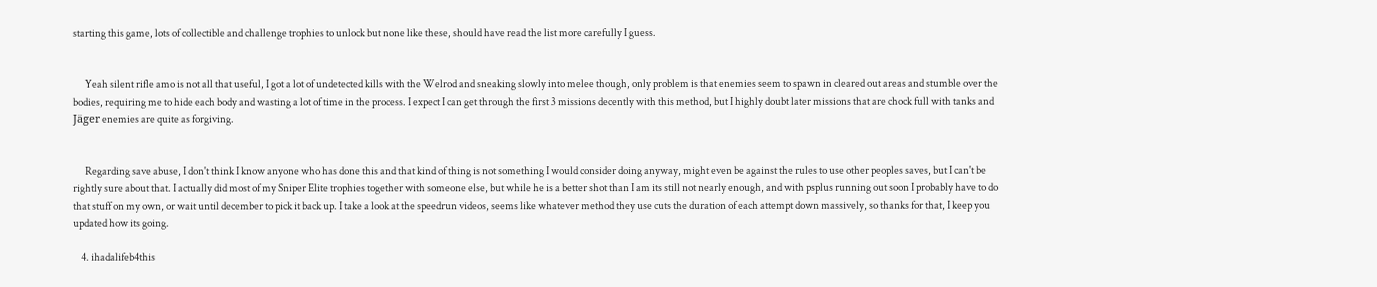starting this game, lots of collectible and challenge trophies to unlock but none like these, should have read the list more carefully I guess.


      Yeah silent rifle amo is not all that useful, I got a lot of undetected kills with the Welrod and sneaking slowly into melee though, only problem is that enemies seem to spawn in cleared out areas and stumble over the bodies, requiring me to hide each body and wasting a lot of time in the process. I expect I can get through the first 3 missions decently with this method, but I highly doubt later missions that are chock full with tanks and Jäger enemies are quite as forgiving.


      Regarding save abuse, I don't think I know anyone who has done this and that kind of thing is not something I would consider doing anyway, might even be against the rules to use other peoples saves, but I can't be rightly sure about that. I actually did most of my Sniper Elite trophies together with someone else, but while he is a better shot than I am its still not nearly enough, and with psplus running out soon I probably have to do that stuff on my own, or wait until december to pick it back up. I take a look at the speedrun videos, seems like whatever method they use cuts the duration of each attempt down massively, so thanks for that, I keep you updated how its going.

    4. ihadalifeb4this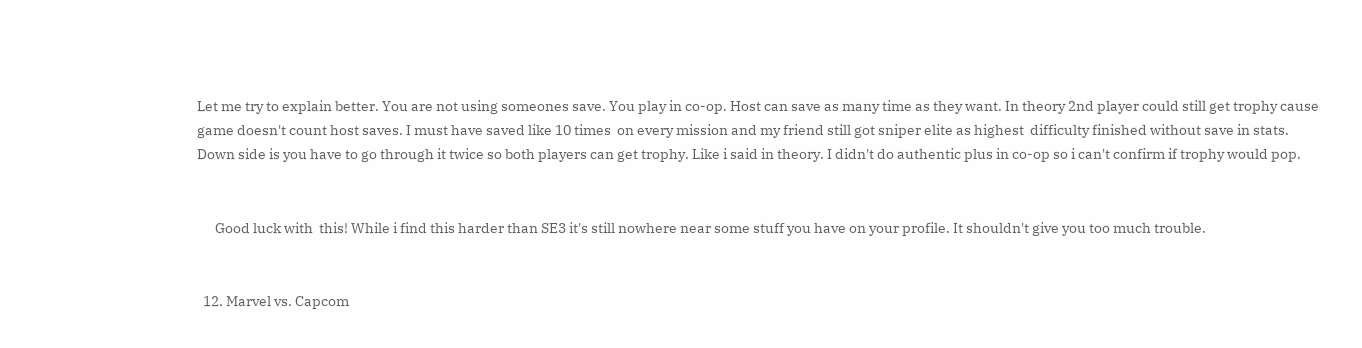Let me try to explain better. You are not using someones save. You play in co-op. Host can save as many time as they want. In theory 2nd player could still get trophy cause game doesn't count host saves. I must have saved like 10 times  on every mission and my friend still got sniper elite as highest  difficulty finished without save in stats. Down side is you have to go through it twice so both players can get trophy. Like i said in theory. I didn't do authentic plus in co-op so i can't confirm if trophy would pop.


      Good luck with  this! While i find this harder than SE3 it's still nowhere near some stuff you have on your profile. It shouldn't give you too much trouble.


  12. Marvel vs. Capcom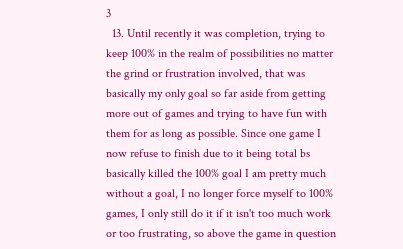3
  13. Until recently it was completion, trying to keep 100% in the realm of possibilities no matter the grind or frustration involved, that was basically my only goal so far aside from getting more out of games and trying to have fun with them for as long as possible. Since one game I now refuse to finish due to it being total bs basically killed the 100% goal I am pretty much without a goal, I no longer force myself to 100% games, I only still do it if it isn't too much work or too frustrating, so above the game in question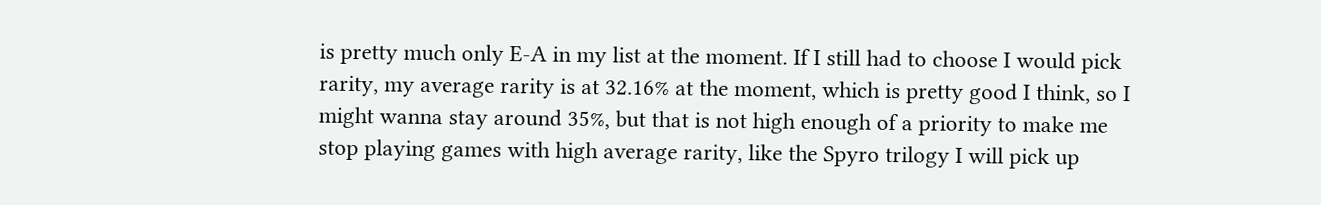is pretty much only E-A in my list at the moment. If I still had to choose I would pick rarity, my average rarity is at 32.16% at the moment, which is pretty good I think, so I might wanna stay around 35%, but that is not high enough of a priority to make me stop playing games with high average rarity, like the Spyro trilogy I will pick up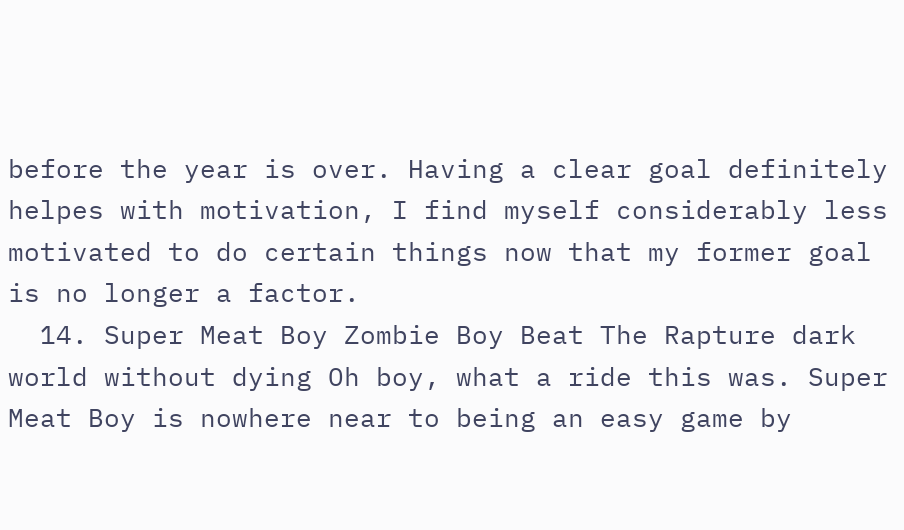before the year is over. Having a clear goal definitely helpes with motivation, I find myself considerably less motivated to do certain things now that my former goal is no longer a factor.
  14. Super Meat Boy Zombie Boy Beat The Rapture dark world without dying Oh boy, what a ride this was. Super Meat Boy is nowhere near to being an easy game by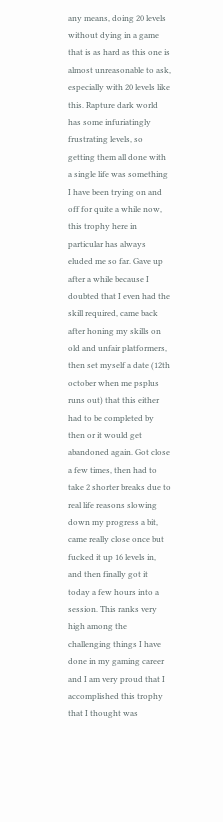any means, doing 20 levels without dying in a game that is as hard as this one is almost unreasonable to ask, especially with 20 levels like this. Rapture dark world has some infuriatingly frustrating levels, so getting them all done with a single life was something I have been trying on and off for quite a while now, this trophy here in particular has always eluded me so far. Gave up after a while because I doubted that I even had the skill required, came back after honing my skills on old and unfair platformers, then set myself a date (12th october when me psplus runs out) that this either had to be completed by then or it would get abandoned again. Got close a few times, then had to take 2 shorter breaks due to real life reasons slowing down my progress a bit, came really close once but fucked it up 16 levels in, and then finally got it today a few hours into a session. This ranks very high among the challenging things I have done in my gaming career and I am very proud that I accomplished this trophy that I thought was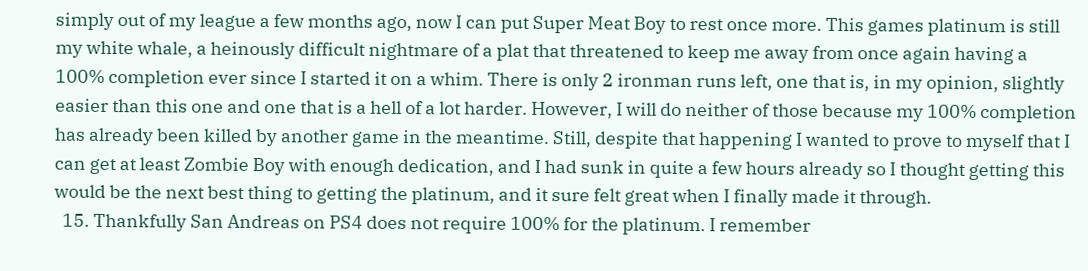simply out of my league a few months ago, now I can put Super Meat Boy to rest once more. This games platinum is still my white whale, a heinously difficult nightmare of a plat that threatened to keep me away from once again having a 100% completion ever since I started it on a whim. There is only 2 ironman runs left, one that is, in my opinion, slightly easier than this one and one that is a hell of a lot harder. However, I will do neither of those because my 100% completion has already been killed by another game in the meantime. Still, despite that happening I wanted to prove to myself that I can get at least Zombie Boy with enough dedication, and I had sunk in quite a few hours already so I thought getting this would be the next best thing to getting the platinum, and it sure felt great when I finally made it through.
  15. Thankfully San Andreas on PS4 does not require 100% for the platinum. I remember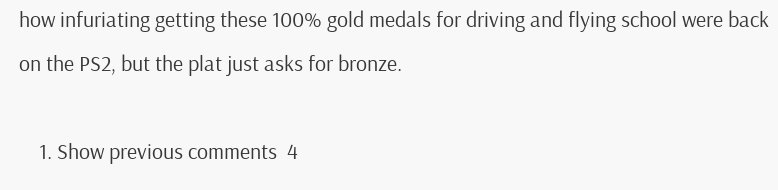how infuriating getting these 100% gold medals for driving and flying school were back on the PS2, but the plat just asks for bronze.

    1. Show previous comments  4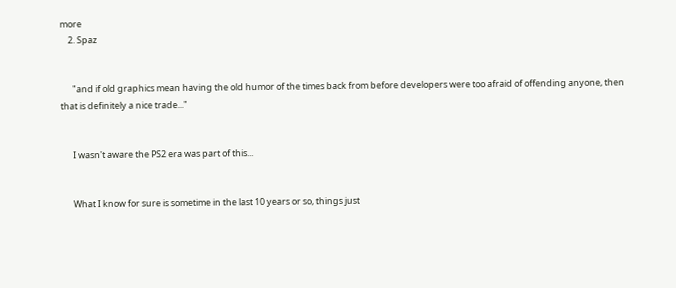more
    2. Spaz


      "and if old graphics mean having the old humor of the times back from before developers were too afraid of offending anyone, then that is definitely a nice trade..."


      I wasn't aware the PS2 era was part of this...


      What I know for sure is sometime in the last 10 years or so, things just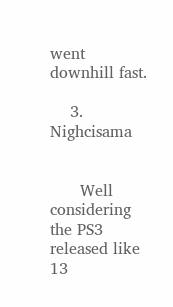went downhill fast.

    3. Nighcisama


      Well considering the PS3 released like 13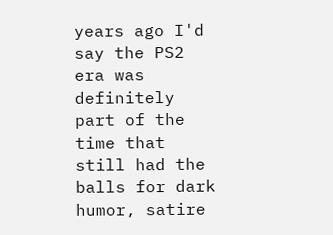years ago I'd say the PS2 era was definitely part of the time that still had the balls for dark humor, satire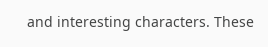and interesting characters. These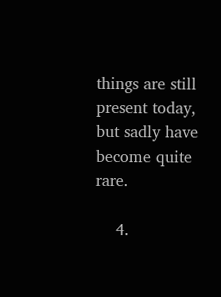things are still present today, but sadly have become quite rare.

    4.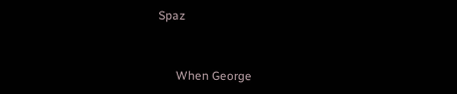Spaz


      When George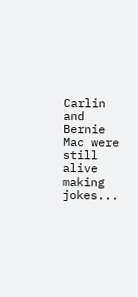Carlin and Bernie Mac were still alive making jokes...